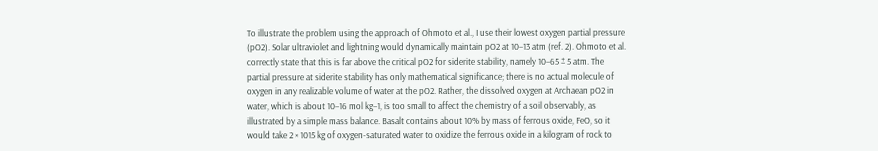To illustrate the problem using the approach of Ohmoto et al., I use their lowest oxygen partial pressure (pO2). Solar ultraviolet and lightning would dynamically maintain pO2 at 10−13 atm (ref. 2). Ohmoto et al. correctly state that this is far above the critical pO2 for siderite stability, namely 10−65 ± 5 atm. The partial pressure at siderite stability has only mathematical significance; there is no actual molecule of oxygen in any realizable volume of water at the pO2. Rather, the dissolved oxygen at Archaean pO2 in water, which is about 10−16 mol kg−1, is too small to affect the chemistry of a soil observably, as illustrated by a simple mass balance. Basalt contains about 10% by mass of ferrous oxide, FeO, so it would take 2 × 1015 kg of oxygen-saturated water to oxidize the ferrous oxide in a kilogram of rock to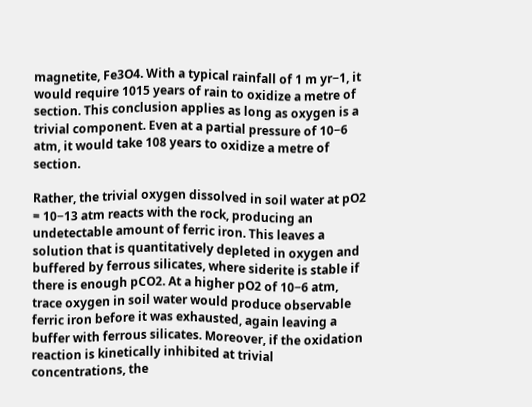magnetite, Fe3O4. With a typical rainfall of 1 m yr−1, it would require 1015 years of rain to oxidize a metre of section. This conclusion applies as long as oxygen is a trivial component. Even at a partial pressure of 10−6 atm, it would take 108 years to oxidize a metre of section.

Rather, the trivial oxygen dissolved in soil water at pO2 = 10−13 atm reacts with the rock, producing an undetectable amount of ferric iron. This leaves a solution that is quantitatively depleted in oxygen and buffered by ferrous silicates, where siderite is stable if there is enough pCO2. At a higher pO2 of 10−6 atm, trace oxygen in soil water would produce observable ferric iron before it was exhausted, again leaving a buffer with ferrous silicates. Moreover, if the oxidation reaction is kinetically inhibited at trivial concentrations, the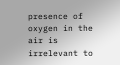presence of oxygen in the air is irrelevant to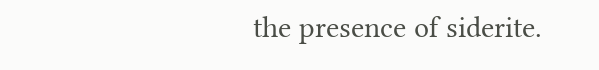the presence of siderite.